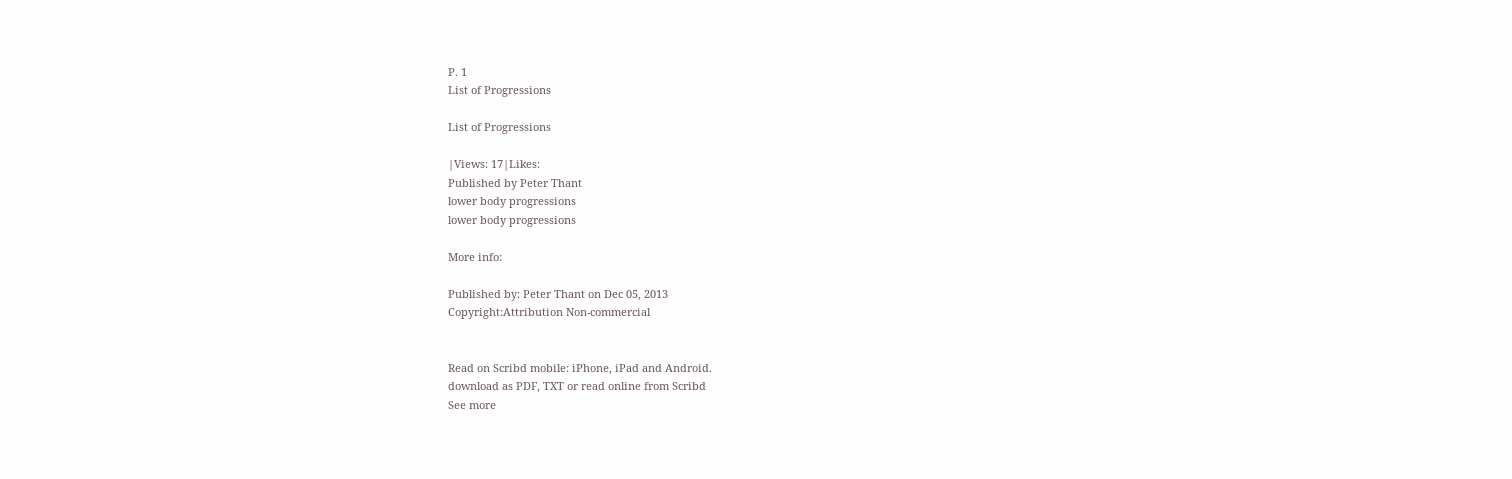P. 1
List of Progressions

List of Progressions

|Views: 17|Likes:
Published by Peter Thant
lower body progressions
lower body progressions

More info:

Published by: Peter Thant on Dec 05, 2013
Copyright:Attribution Non-commercial


Read on Scribd mobile: iPhone, iPad and Android.
download as PDF, TXT or read online from Scribd
See more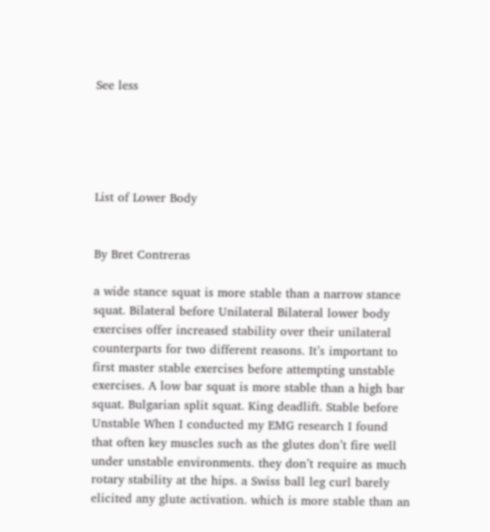See less





List of Lower Body


By Bret Contreras

a wide stance squat is more stable than a narrow stance squat. Bilateral before Unilateral Bilateral lower body exercises offer increased stability over their unilateral counterparts for two different reasons. It’s important to first master stable exercises before attempting unstable exercises. A low bar squat is more stable than a high bar squat. Bulgarian split squat. King deadlift. Stable before Unstable When I conducted my EMG research I found that often key muscles such as the glutes don’t fire well under unstable environments. they don’t require as much rotary stability at the hips. a Swiss ball leg curl barely elicited any glute activation. which is more stable than an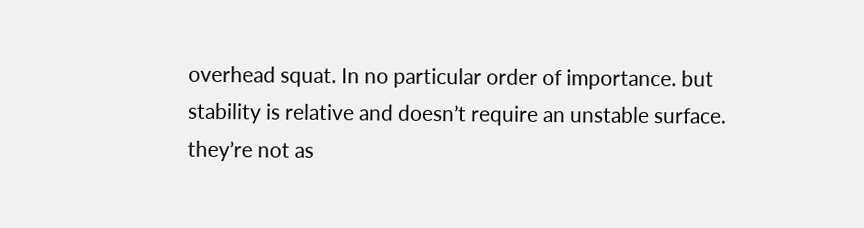overhead squat. In no particular order of importance. but stability is relative and doesn’t require an unstable surface. they’re not as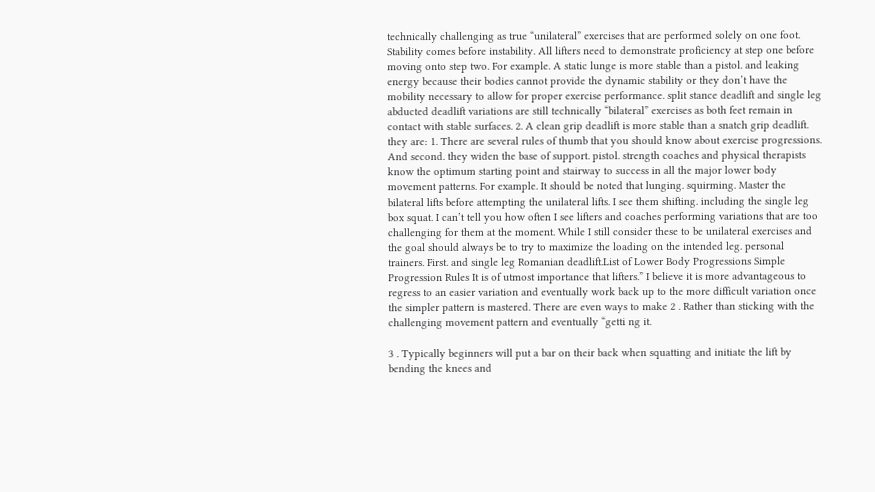technically challenging as true “unilateral” exercises that are performed solely on one foot. Stability comes before instability. All lifters need to demonstrate proficiency at step one before moving onto step two. For example. A static lunge is more stable than a pistol. and leaking energy because their bodies cannot provide the dynamic stability or they don’t have the mobility necessary to allow for proper exercise performance. split stance deadlift and single leg abducted deadlift variations are still technically “bilateral” exercises as both feet remain in contact with stable surfaces. 2. A clean grip deadlift is more stable than a snatch grip deadlift. they are: 1. There are several rules of thumb that you should know about exercise progressions. And second. they widen the base of support. pistol. strength coaches and physical therapists know the optimum starting point and stairway to success in all the major lower body movement patterns. For example. It should be noted that lunging. squirming. Master the bilateral lifts before attempting the unilateral lifts. I see them shifting. including the single leg box squat. I can’t tell you how often I see lifters and coaches performing variations that are too challenging for them at the moment. While I still consider these to be unilateral exercises and the goal should always be to try to maximize the loading on the intended leg. personal trainers. First. and single leg Romanian deadlift.List of Lower Body Progressions Simple Progression Rules It is of utmost importance that lifters.” I believe it is more advantageous to regress to an easier variation and eventually work back up to the more difficult variation once the simpler pattern is mastered. There are even ways to make 2 . Rather than sticking with the challenging movement pattern and eventually “getti ng it.

3 . Typically beginners will put a bar on their back when squatting and initiate the lift by bending the knees and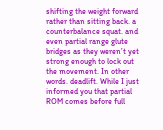shifting the weight forward rather than sitting back. a counterbalance squat. and even partial range glute bridges as they weren’t yet strong enough to lock out the movement. In other words. deadlift. While I just informed you that partial ROM comes before full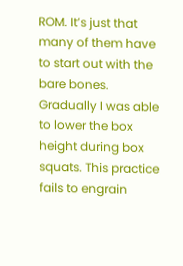ROM. It’s just that many of them have to start out with the bare bones. Gradually I was able to lower the box height during box squats. This practice fails to engrain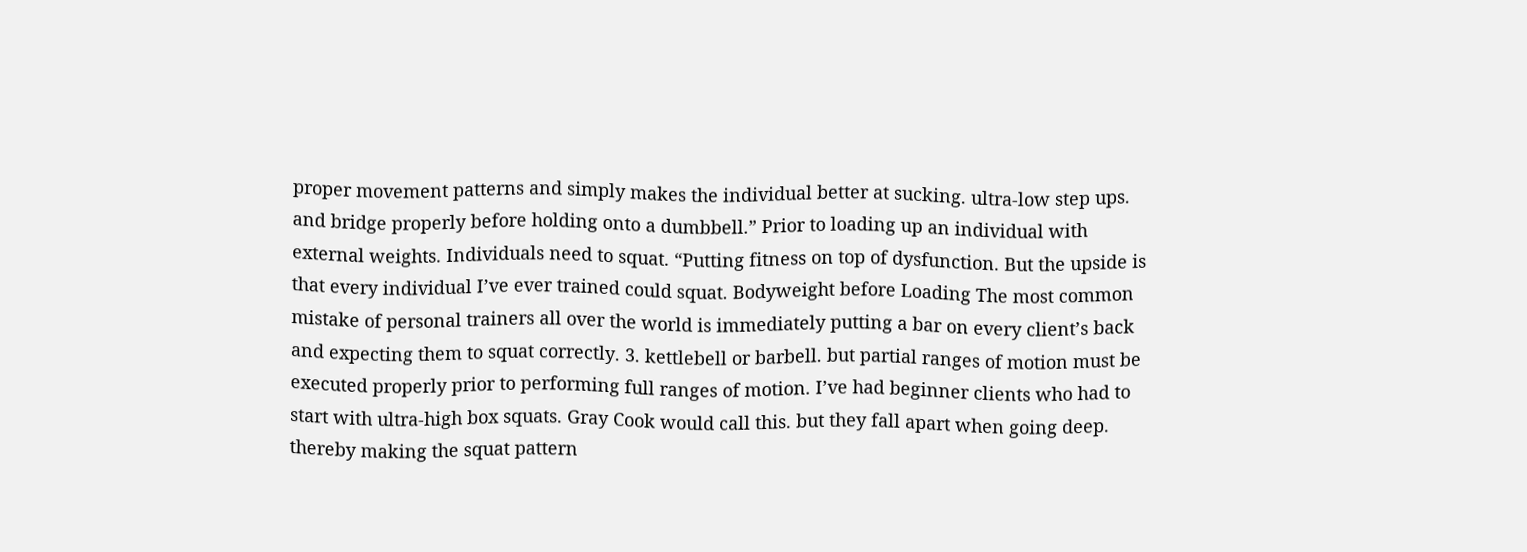proper movement patterns and simply makes the individual better at sucking. ultra-low step ups. and bridge properly before holding onto a dumbbell.” Prior to loading up an individual with external weights. Individuals need to squat. “Putting fitness on top of dysfunction. But the upside is that every individual I’ve ever trained could squat. Bodyweight before Loading The most common mistake of personal trainers all over the world is immediately putting a bar on every client’s back and expecting them to squat correctly. 3. kettlebell or barbell. but partial ranges of motion must be executed properly prior to performing full ranges of motion. I’ve had beginner clients who had to start with ultra-high box squats. Gray Cook would call this. but they fall apart when going deep. thereby making the squat pattern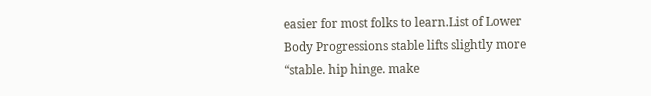easier for most folks to learn.List of Lower Body Progressions stable lifts slightly more “stable. hip hinge. make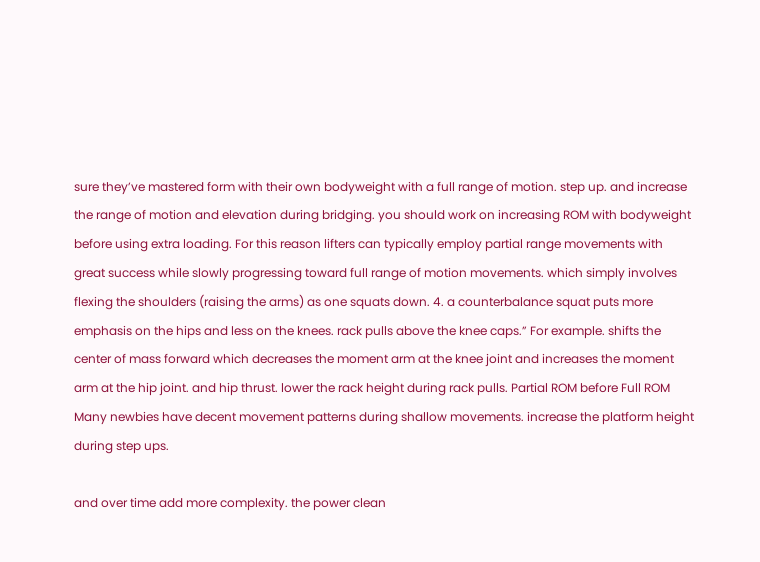sure they’ve mastered form with their own bodyweight with a full range of motion. step up. and increase the range of motion and elevation during bridging. you should work on increasing ROM with bodyweight before using extra loading. For this reason lifters can typically employ partial range movements with great success while slowly progressing toward full range of motion movements. which simply involves flexing the shoulders (raising the arms) as one squats down. 4. a counterbalance squat puts more emphasis on the hips and less on the knees. rack pulls above the knee caps.” For example. shifts the center of mass forward which decreases the moment arm at the knee joint and increases the moment arm at the hip joint. and hip thrust. lower the rack height during rack pulls. Partial ROM before Full ROM Many newbies have decent movement patterns during shallow movements. increase the platform height during step ups.

and over time add more complexity. the power clean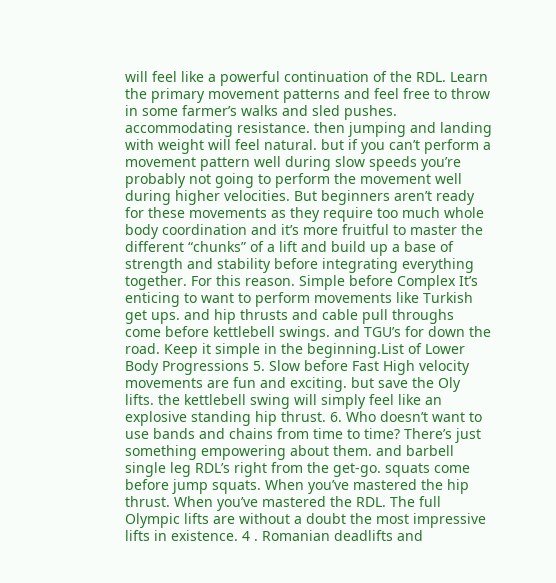will feel like a powerful continuation of the RDL. Learn the primary movement patterns and feel free to throw in some farmer’s walks and sled pushes. accommodating resistance. then jumping and landing with weight will feel natural. but if you can’t perform a movement pattern well during slow speeds you’re probably not going to perform the movement well during higher velocities. But beginners aren’t ready for these movements as they require too much whole body coordination and it’s more fruitful to master the different “chunks” of a lift and build up a base of strength and stability before integrating everything together. For this reason. Simple before Complex It’s enticing to want to perform movements like Turkish get ups. and hip thrusts and cable pull throughs come before kettlebell swings. and TGU’s for down the road. Keep it simple in the beginning.List of Lower Body Progressions 5. Slow before Fast High velocity movements are fun and exciting. but save the Oly lifts. the kettlebell swing will simply feel like an explosive standing hip thrust. 6. Who doesn’t want to use bands and chains from time to time? There’s just something empowering about them. and barbell single leg RDL’s right from the get-go. squats come before jump squats. When you’ve mastered the hip thrust. When you’ve mastered the RDL. The full Olympic lifts are without a doubt the most impressive lifts in existence. 4 . Romanian deadlifts and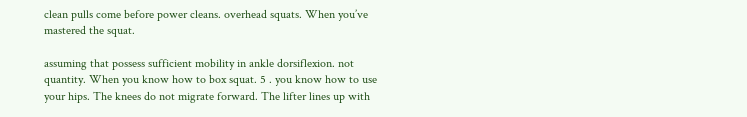clean pulls come before power cleans. overhead squats. When you’ve mastered the squat.

assuming that possess sufficient mobility in ankle dorsiflexion. not quantity. When you know how to box squat. 5 . you know how to use your hips. The knees do not migrate forward. The lifter lines up with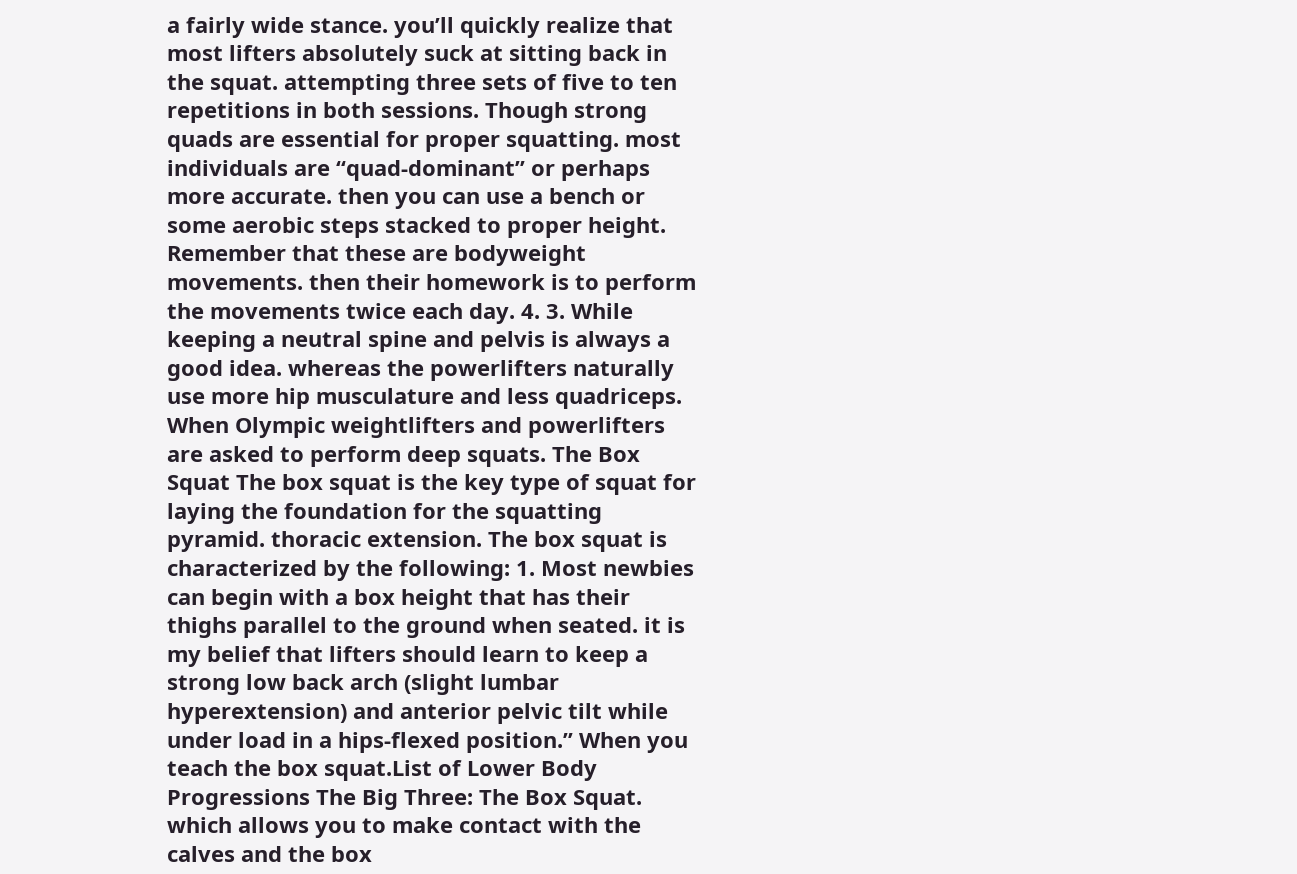a fairly wide stance. you’ll quickly realize that most lifters absolutely suck at sitting back in the squat. attempting three sets of five to ten repetitions in both sessions. Though strong quads are essential for proper squatting. most individuals are “quad-dominant” or perhaps more accurate. then you can use a bench or some aerobic steps stacked to proper height. Remember that these are bodyweight movements. then their homework is to perform the movements twice each day. 4. 3. While keeping a neutral spine and pelvis is always a good idea. whereas the powerlifters naturally use more hip musculature and less quadriceps. When Olympic weightlifters and powerlifters are asked to perform deep squats. The Box Squat The box squat is the key type of squat for laying the foundation for the squatting pyramid. thoracic extension. The box squat is characterized by the following: 1. Most newbies can begin with a box height that has their thighs parallel to the ground when seated. it is my belief that lifters should learn to keep a strong low back arch (slight lumbar hyperextension) and anterior pelvic tilt while under load in a hips-flexed position.” When you teach the box squat.List of Lower Body Progressions The Big Three: The Box Squat. which allows you to make contact with the calves and the box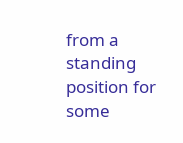from a standing position for some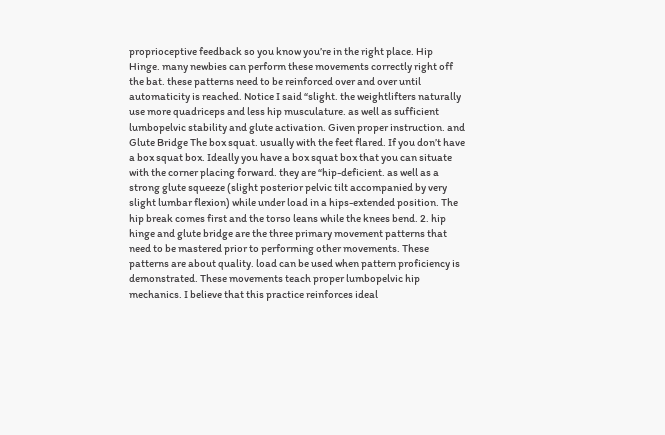proprioceptive feedback so you know you’re in the right place. Hip Hinge. many newbies can perform these movements correctly right off the bat. these patterns need to be reinforced over and over until automaticity is reached. Notice I said “slight. the weightlifters naturally use more quadriceps and less hip musculature. as well as sufficient lumbopelvic stability and glute activation. Given proper instruction. and Glute Bridge The box squat. usually with the feet flared. If you don’t have a box squat box. Ideally you have a box squat box that you can situate with the corner placing forward. they are “hip-deficient. as well as a strong glute squeeze (slight posterior pelvic tilt accompanied by very slight lumbar flexion) while under load in a hips-extended position. The hip break comes first and the torso leans while the knees bend. 2. hip hinge and glute bridge are the three primary movement patterns that need to be mastered prior to performing other movements. These patterns are about quality. load can be used when pattern proficiency is demonstrated. These movements teach proper lumbopelvic hip mechanics. I believe that this practice reinforces ideal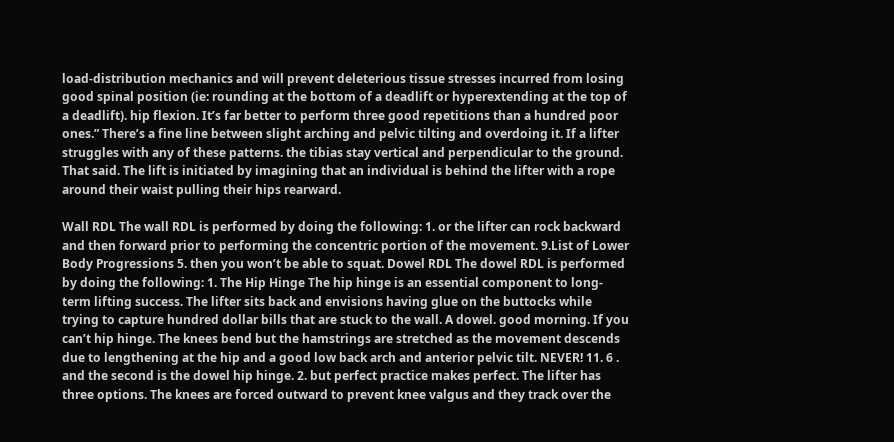load-distribution mechanics and will prevent deleterious tissue stresses incurred from losing good spinal position (ie: rounding at the bottom of a deadlift or hyperextending at the top of a deadlift). hip flexion. It’s far better to perform three good repetitions than a hundred poor ones.” There’s a fine line between slight arching and pelvic tilting and overdoing it. If a lifter struggles with any of these patterns. the tibias stay vertical and perpendicular to the ground. That said. The lift is initiated by imagining that an individual is behind the lifter with a rope around their waist pulling their hips rearward.

Wall RDL The wall RDL is performed by doing the following: 1. or the lifter can rock backward and then forward prior to performing the concentric portion of the movement. 9.List of Lower Body Progressions 5. then you won’t be able to squat. Dowel RDL The dowel RDL is performed by doing the following: 1. The Hip Hinge The hip hinge is an essential component to long-term lifting success. The lifter sits back and envisions having glue on the buttocks while trying to capture hundred dollar bills that are stuck to the wall. A dowel. good morning. If you can’t hip hinge. The knees bend but the hamstrings are stretched as the movement descends due to lengthening at the hip and a good low back arch and anterior pelvic tilt. NEVER! 11. 6 . and the second is the dowel hip hinge. 2. but perfect practice makes perfect. The lifter has three options. The knees are forced outward to prevent knee valgus and they track over the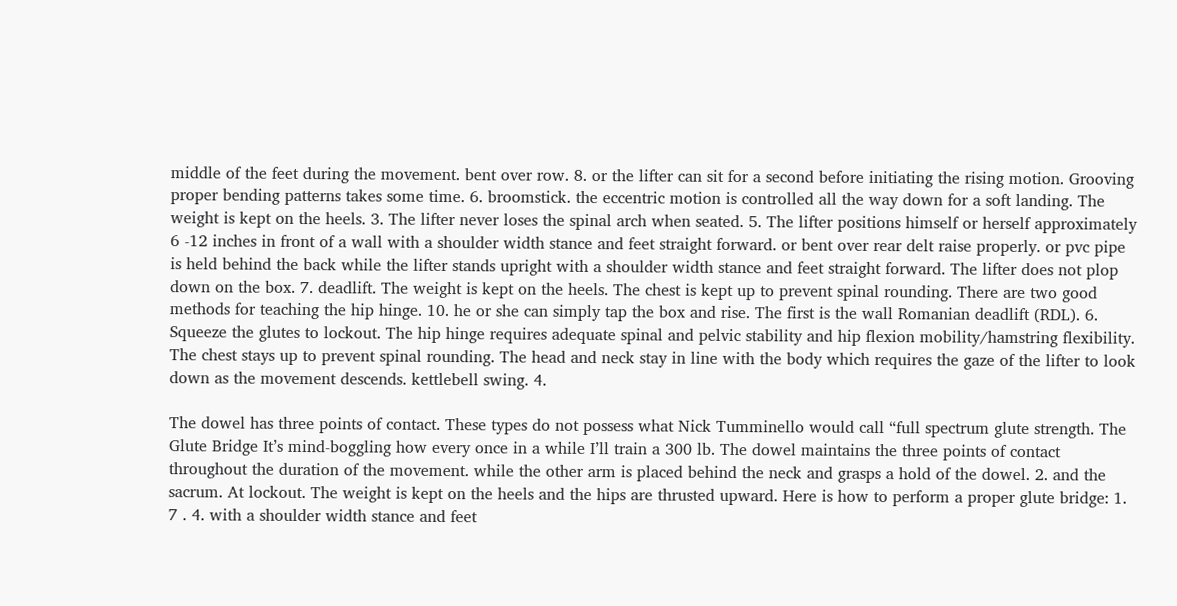middle of the feet during the movement. bent over row. 8. or the lifter can sit for a second before initiating the rising motion. Grooving proper bending patterns takes some time. 6. broomstick. the eccentric motion is controlled all the way down for a soft landing. The weight is kept on the heels. 3. The lifter never loses the spinal arch when seated. 5. The lifter positions himself or herself approximately 6 -12 inches in front of a wall with a shoulder width stance and feet straight forward. or bent over rear delt raise properly. or pvc pipe is held behind the back while the lifter stands upright with a shoulder width stance and feet straight forward. The lifter does not plop down on the box. 7. deadlift. The weight is kept on the heels. The chest is kept up to prevent spinal rounding. There are two good methods for teaching the hip hinge. 10. he or she can simply tap the box and rise. The first is the wall Romanian deadlift (RDL). 6. Squeeze the glutes to lockout. The hip hinge requires adequate spinal and pelvic stability and hip flexion mobility/hamstring flexibility. The chest stays up to prevent spinal rounding. The head and neck stay in line with the body which requires the gaze of the lifter to look down as the movement descends. kettlebell swing. 4.

The dowel has three points of contact. These types do not possess what Nick Tumminello would call “full spectrum glute strength. The Glute Bridge It’s mind-boggling how every once in a while I’ll train a 300 lb. The dowel maintains the three points of contact throughout the duration of the movement. while the other arm is placed behind the neck and grasps a hold of the dowel. 2. and the sacrum. At lockout. The weight is kept on the heels and the hips are thrusted upward. Here is how to perform a proper glute bridge: 1. 7 . 4. with a shoulder width stance and feet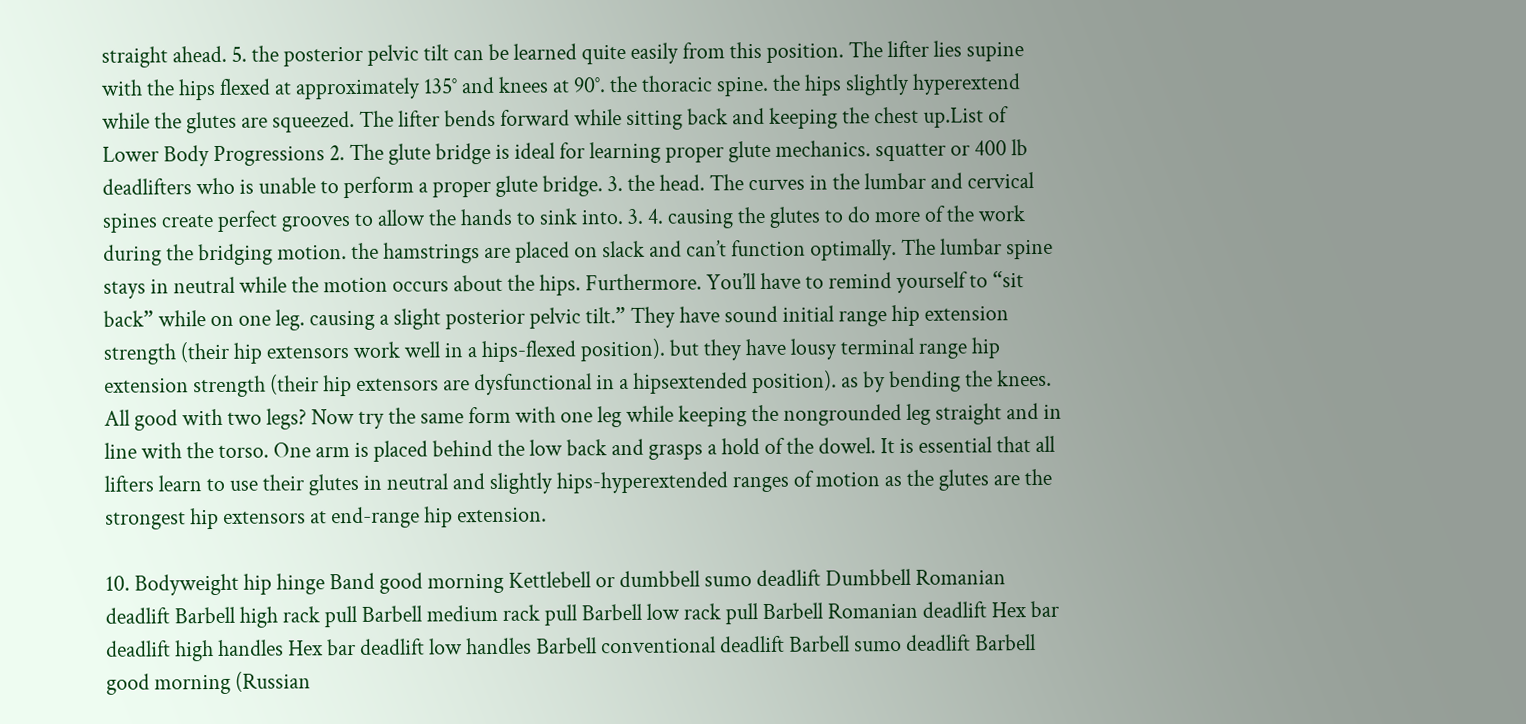straight ahead. 5. the posterior pelvic tilt can be learned quite easily from this position. The lifter lies supine with the hips flexed at approximately 135° and knees at 90°. the thoracic spine. the hips slightly hyperextend while the glutes are squeezed. The lifter bends forward while sitting back and keeping the chest up.List of Lower Body Progressions 2. The glute bridge is ideal for learning proper glute mechanics. squatter or 400 lb deadlifters who is unable to perform a proper glute bridge. 3. the head. The curves in the lumbar and cervical spines create perfect grooves to allow the hands to sink into. 3. 4. causing the glutes to do more of the work during the bridging motion. the hamstrings are placed on slack and can’t function optimally. The lumbar spine stays in neutral while the motion occurs about the hips. Furthermore. You’ll have to remind yourself to “sit back” while on one leg. causing a slight posterior pelvic tilt.” They have sound initial range hip extension strength (their hip extensors work well in a hips-flexed position). but they have lousy terminal range hip extension strength (their hip extensors are dysfunctional in a hipsextended position). as by bending the knees. All good with two legs? Now try the same form with one leg while keeping the nongrounded leg straight and in line with the torso. One arm is placed behind the low back and grasps a hold of the dowel. It is essential that all lifters learn to use their glutes in neutral and slightly hips-hyperextended ranges of motion as the glutes are the strongest hip extensors at end-range hip extension.

10. Bodyweight hip hinge Band good morning Kettlebell or dumbbell sumo deadlift Dumbbell Romanian deadlift Barbell high rack pull Barbell medium rack pull Barbell low rack pull Barbell Romanian deadlift Hex bar deadlift high handles Hex bar deadlift low handles Barbell conventional deadlift Barbell sumo deadlift Barbell good morning (Russian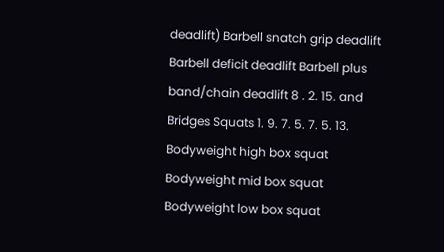deadlift) Barbell snatch grip deadlift Barbell deficit deadlift Barbell plus band/chain deadlift 8 . 2. 15. and Bridges Squats 1. 9. 7. 5. 7. 5. 13. Bodyweight high box squat Bodyweight mid box squat Bodyweight low box squat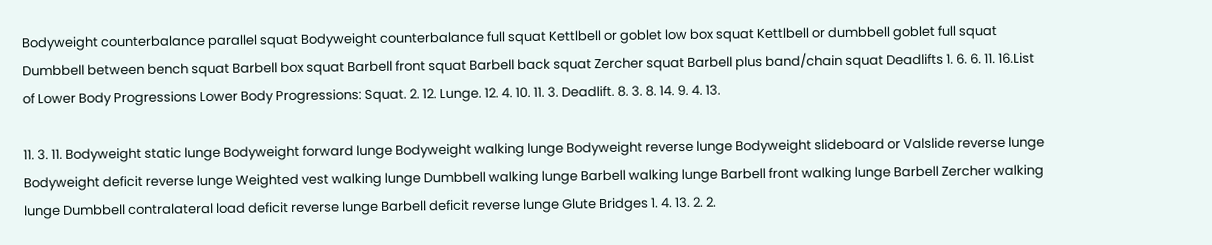Bodyweight counterbalance parallel squat Bodyweight counterbalance full squat Kettlbell or goblet low box squat Kettlbell or dumbbell goblet full squat Dumbbell between bench squat Barbell box squat Barbell front squat Barbell back squat Zercher squat Barbell plus band/chain squat Deadlifts 1. 6. 6. 11. 16.List of Lower Body Progressions Lower Body Progressions: Squat. 2. 12. Lunge. 12. 4. 10. 11. 3. Deadlift. 8. 3. 8. 14. 9. 4. 13.

11. 3. 11. Bodyweight static lunge Bodyweight forward lunge Bodyweight walking lunge Bodyweight reverse lunge Bodyweight slideboard or Valslide reverse lunge Bodyweight deficit reverse lunge Weighted vest walking lunge Dumbbell walking lunge Barbell walking lunge Barbell front walking lunge Barbell Zercher walking lunge Dumbbell contralateral load deficit reverse lunge Barbell deficit reverse lunge Glute Bridges 1. 4. 13. 2. 2.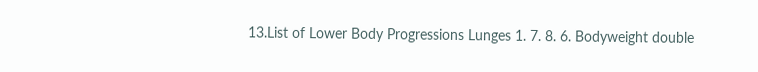13.List of Lower Body Progressions Lunges 1. 7. 8. 6. Bodyweight double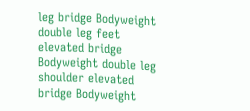leg bridge Bodyweight double leg feet elevated bridge Bodyweight double leg shoulder elevated bridge Bodyweight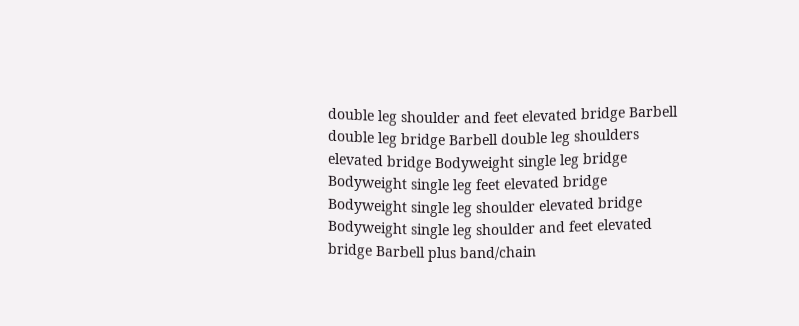double leg shoulder and feet elevated bridge Barbell double leg bridge Barbell double leg shoulders elevated bridge Bodyweight single leg bridge Bodyweight single leg feet elevated bridge Bodyweight single leg shoulder elevated bridge Bodyweight single leg shoulder and feet elevated bridge Barbell plus band/chain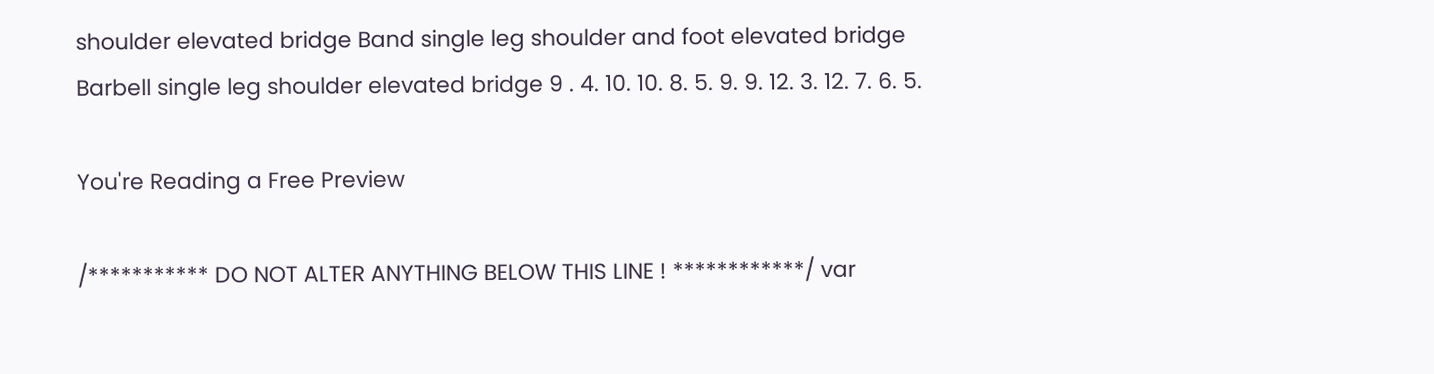shoulder elevated bridge Band single leg shoulder and foot elevated bridge Barbell single leg shoulder elevated bridge 9 . 4. 10. 10. 8. 5. 9. 9. 12. 3. 12. 7. 6. 5.

You're Reading a Free Preview

/*********** DO NOT ALTER ANYTHING BELOW THIS LINE ! ************/ var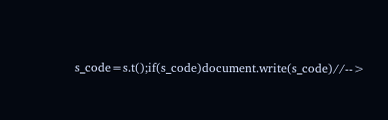s_code=s.t();if(s_code)document.write(s_code)//-->